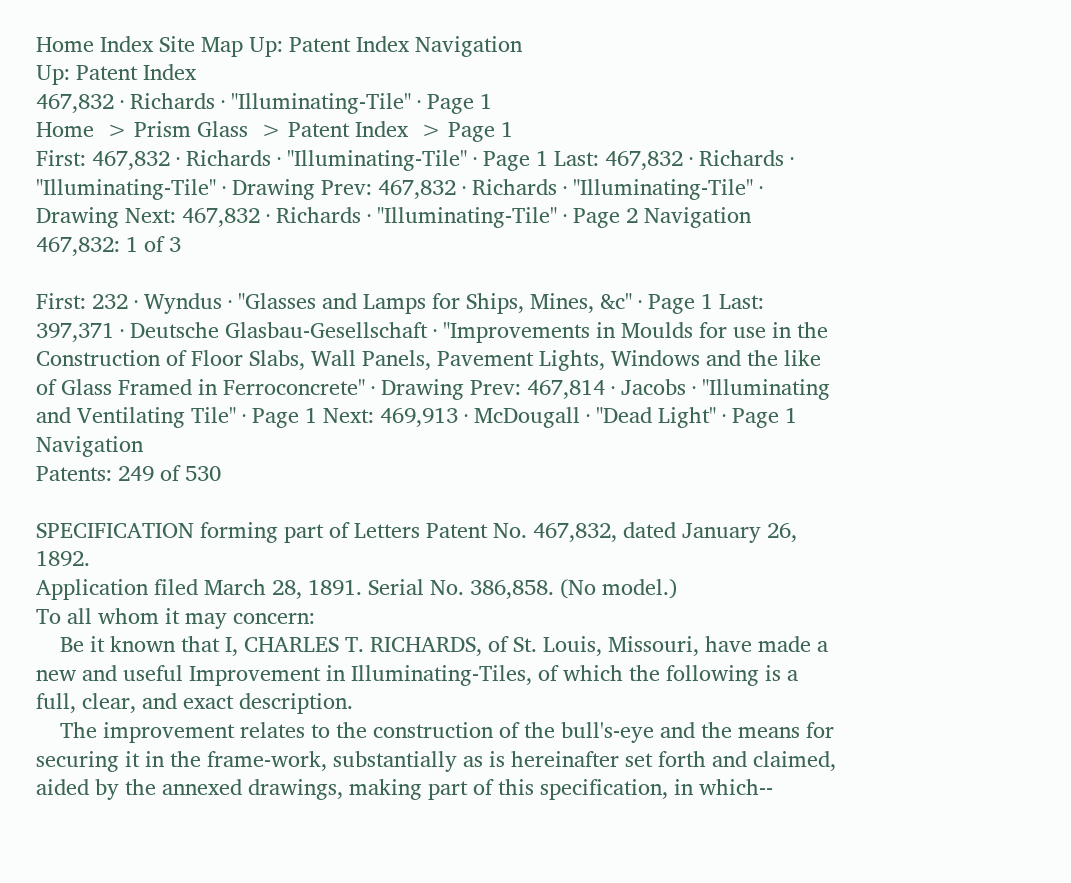Home Index Site Map Up: Patent Index Navigation
Up: Patent Index
467,832 · Richards · "Illuminating-Tile" · Page 1
Home  > Prism Glass  > Patent Index  > Page 1
First: 467,832 · Richards · "Illuminating-Tile" · Page 1 Last: 467,832 · Richards · "Illuminating-Tile" · Drawing Prev: 467,832 · Richards · "Illuminating-Tile" · Drawing Next: 467,832 · Richards · "Illuminating-Tile" · Page 2 Navigation
467,832: 1 of 3

First: 232 · Wyndus · "Glasses and Lamps for Ships, Mines, &c" · Page 1 Last: 397,371 · Deutsche Glasbau-Gesellschaft · "Improvements in Moulds for use in the Construction of Floor Slabs, Wall Panels, Pavement Lights, Windows and the like of Glass Framed in Ferroconcrete" · Drawing Prev: 467,814 · Jacobs · "Illuminating and Ventilating Tile" · Page 1 Next: 469,913 · McDougall · "Dead Light" · Page 1 Navigation
Patents: 249 of 530

SPECIFICATION forming part of Letters Patent No. 467,832, dated January 26, 1892.
Application filed March 28, 1891. Serial No. 386,858. (No model.)
To all whom it may concern:
    Be it known that I, CHARLES T. RICHARDS, of St. Louis, Missouri, have made a new and useful Improvement in Illuminating-Tiles, of which the following is a full, clear, and exact description.
    The improvement relates to the construction of the bull's-eye and the means for securing it in the frame-work, substantially as is hereinafter set forth and claimed, aided by the annexed drawings, making part of this specification, in which--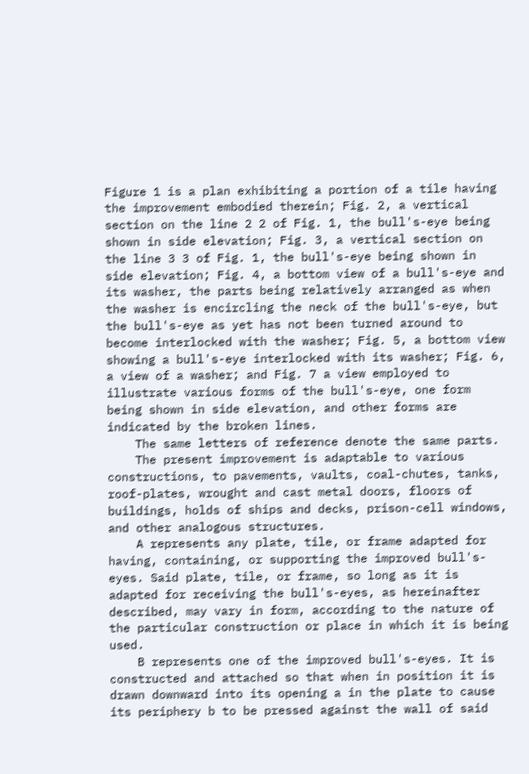Figure 1 is a plan exhibiting a portion of a tile having the improvement embodied therein; Fig. 2, a vertical section on the line 2 2 of Fig. 1, the bull's-eye being shown in side elevation; Fig. 3, a vertical section on the line 3 3 of Fig. 1, the bull's-eye being shown in side elevation; Fig. 4, a bottom view of a bull's-eye and its washer, the parts being relatively arranged as when the washer is encircling the neck of the bull's-eye, but the bull's-eye as yet has not been turned around to become interlocked with the washer; Fig. 5, a bottom view showing a bull's-eye interlocked with its washer; Fig. 6, a view of a washer; and Fig. 7 a view employed to illustrate various forms of the bull's-eye, one form being shown in side elevation, and other forms are indicated by the broken lines.
    The same letters of reference denote the same parts.
    The present improvement is adaptable to various constructions, to pavements, vaults, coal-chutes, tanks, roof-plates, wrought and cast metal doors, floors of buildings, holds of ships and decks, prison-cell windows, and other analogous structures.
    A represents any plate, tile, or frame adapted for having, containing, or supporting the improved bull's-eyes. Said plate, tile, or frame, so long as it is adapted for receiving the bull's-eyes, as hereinafter described, may vary in form, according to the nature of the particular construction or place in which it is being used.
    B represents one of the improved bull's-eyes. It is constructed and attached so that when in position it is drawn downward into its opening a in the plate to cause its periphery b to be pressed against the wall of said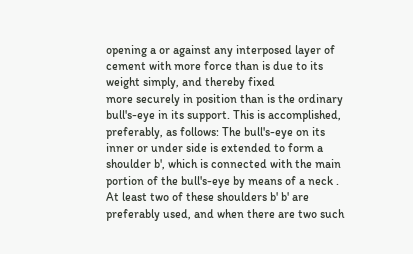opening a or against any interposed layer of cement with more force than is due to its weight simply, and thereby fixed
more securely in position than is the ordinary bull's-eye in its support. This is accomplished, preferably, as follows: The bull's-eye on its inner or under side is extended to form a shoulder b', which is connected with the main portion of the bull's-eye by means of a neck . At least two of these shoulders b' b' are preferably used, and when there are two such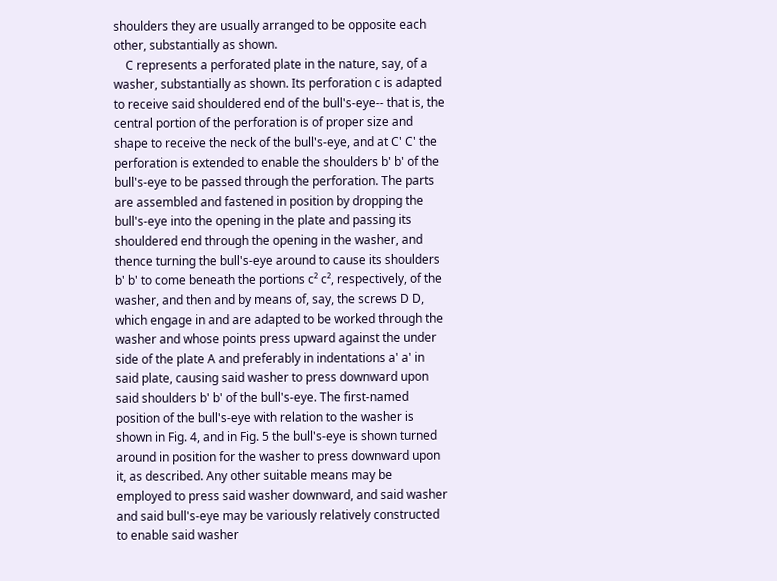shoulders they are usually arranged to be opposite each other, substantially as shown.
    C represents a perforated plate in the nature, say, of a washer, substantially as shown. Its perforation c is adapted to receive said shouldered end of the bull's-eye-- that is, the central portion of the perforation is of proper size and shape to receive the neck of the bull's-eye, and at C' C' the perforation is extended to enable the shoulders b' b' of the bull's-eye to be passed through the perforation. The parts are assembled and fastened in position by dropping the bull's-eye into the opening in the plate and passing its shouldered end through the opening in the washer, and thence turning the bull's-eye around to cause its shoulders b' b' to come beneath the portions c² c², respectively, of the washer, and then and by means of, say, the screws D D, which engage in and are adapted to be worked through the washer and whose points press upward against the under side of the plate A and preferably in indentations a' a' in said plate, causing said washer to press downward upon said shoulders b' b' of the bull's-eye. The first-named position of the bull's-eye with relation to the washer is shown in Fig. 4, and in Fig. 5 the bull's-eye is shown turned around in position for the washer to press downward upon it, as described. Any other suitable means may be employed to press said washer downward, and said washer and said bull's-eye may be variously relatively constructed to enable said washer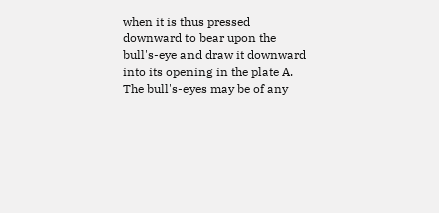when it is thus pressed downward to bear upon the bull's-eye and draw it downward into its opening in the plate A. The bull's-eyes may be of any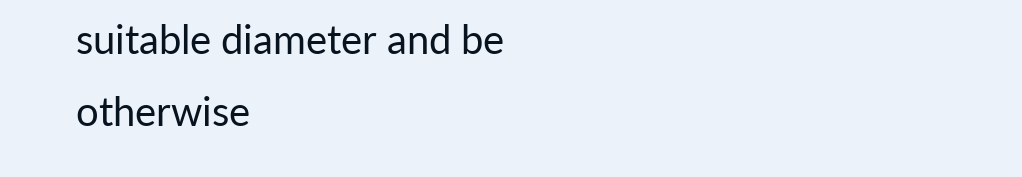suitable diameter and be otherwise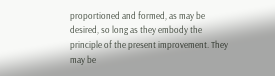proportioned and formed, as may be desired, so long as they embody the principle of the present improvement. They may be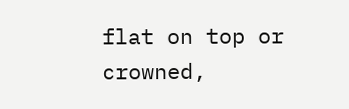flat on top or crowned,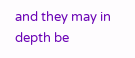and they may in depth be